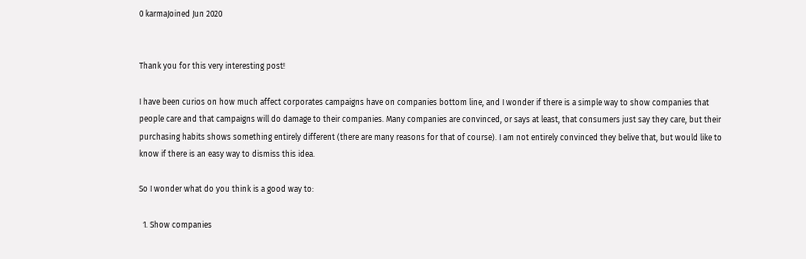0 karmaJoined Jun 2020


Thank you for this very interesting post!

I have been curios on how much affect corporates campaigns have on companies bottom line, and I wonder if there is a simple way to show companies that people care and that campaigns will do damage to their companies. Many companies are convinced, or says at least, that consumers just say they care, but their purchasing habits shows something entirely different (there are many reasons for that of course). I am not entirely convinced they belive that, but would like to know if there is an easy way to dismiss this idea.

So I wonder what do you think is a good way to:

  1. Show companies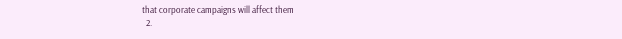that corporate campaigns will affect them
  2.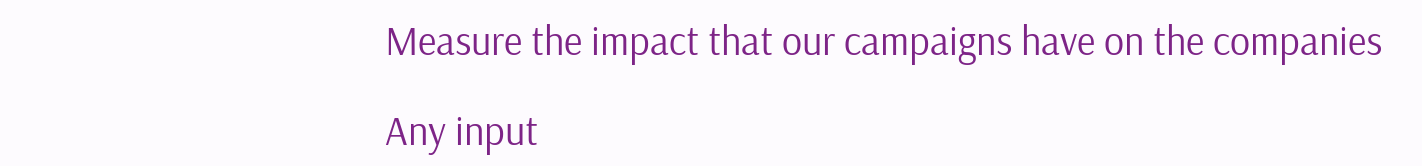Measure the impact that our campaigns have on the companies

Any input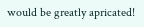would be greatly apricated!